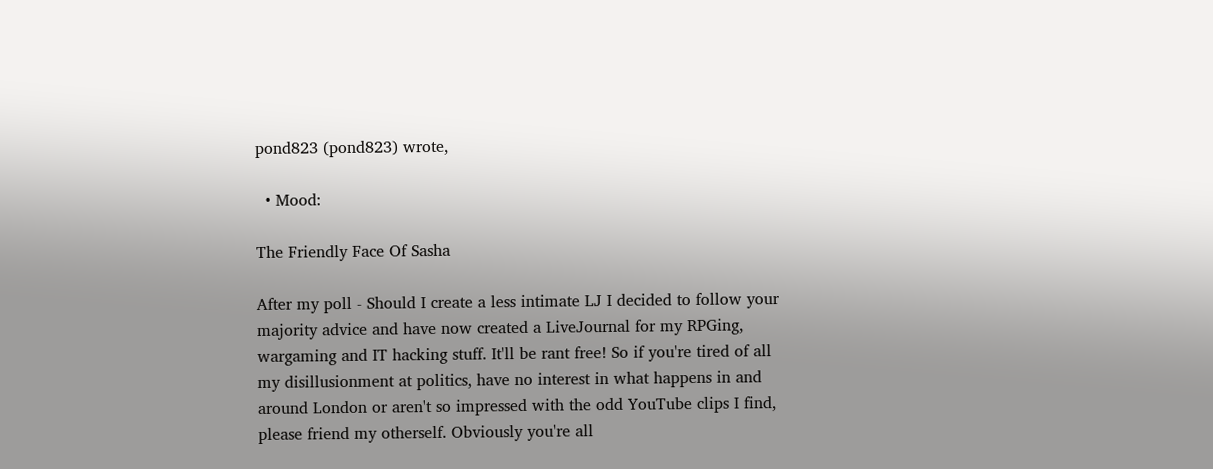pond823 (pond823) wrote,

  • Mood:

The Friendly Face Of Sasha

After my poll - Should I create a less intimate LJ I decided to follow your majority advice and have now created a LiveJournal for my RPGing, wargaming and IT hacking stuff. It'll be rant free! So if you're tired of all my disillusionment at politics, have no interest in what happens in and around London or aren't so impressed with the odd YouTube clips I find, please friend my otherself. Obviously you're all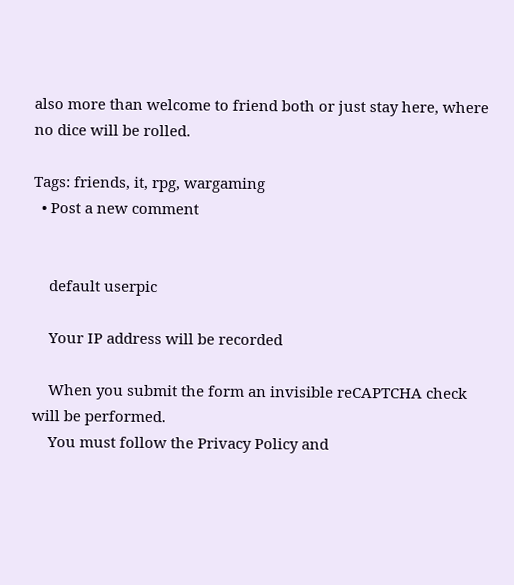also more than welcome to friend both or just stay here, where no dice will be rolled.

Tags: friends, it, rpg, wargaming
  • Post a new comment


    default userpic

    Your IP address will be recorded

    When you submit the form an invisible reCAPTCHA check will be performed.
    You must follow the Privacy Policy and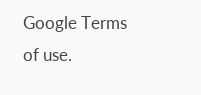Google Terms of use.